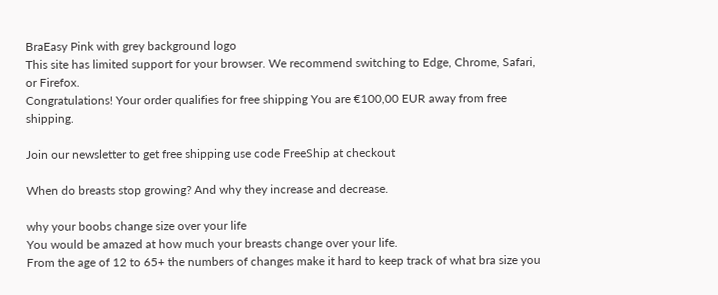BraEasy Pink with grey background logo
This site has limited support for your browser. We recommend switching to Edge, Chrome, Safari, or Firefox.
Congratulations! Your order qualifies for free shipping You are €100,00 EUR away from free shipping.

Join our newsletter to get free shipping use code FreeShip at checkout

When do breasts stop growing? And why they increase and decrease.

why your boobs change size over your life
You would be amazed at how much your breasts change over your life.
From the age of 12 to 65+ the numbers of changes make it hard to keep track of what bra size you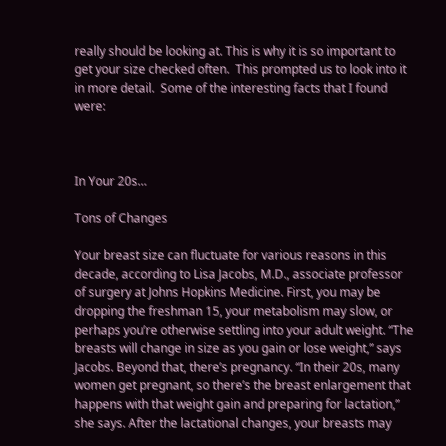really should be looking at. This is why it is so important to get your size checked often.  This prompted us to look into it in more detail.  Some of the interesting facts that I found were:



In Your 20s…

Tons of Changes

Your breast size can fluctuate for various reasons in this decade, according to Lisa Jacobs, M.D., associate professor of surgery at Johns Hopkins Medicine. First, you may be dropping the freshman 15, your metabolism may slow, or perhaps you’re otherwise settling into your adult weight. “The breasts will change in size as you gain or lose weight,” says Jacobs. Beyond that, there’s pregnancy. “In their 20s, many women get pregnant, so there’s the breast enlargement that happens with that weight gain and preparing for lactation,” she says. After the lactational changes, your breasts may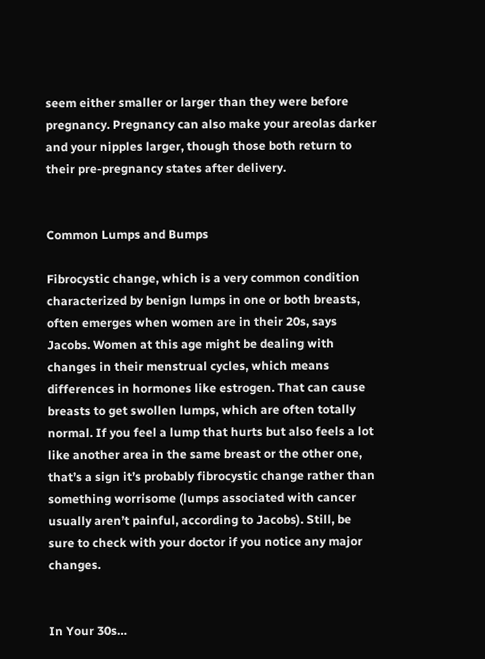seem either smaller or larger than they were before pregnancy. Pregnancy can also make your areolas darker and your nipples larger, though those both return to their pre-pregnancy states after delivery.


Common Lumps and Bumps

Fibrocystic change, which is a very common condition characterized by benign lumps in one or both breasts, often emerges when women are in their 20s, says Jacobs. Women at this age might be dealing with changes in their menstrual cycles, which means differences in hormones like estrogen. That can cause breasts to get swollen lumps, which are often totally normal. If you feel a lump that hurts but also feels a lot like another area in the same breast or the other one, that’s a sign it’s probably fibrocystic change rather than something worrisome (lumps associated with cancer usually aren’t painful, according to Jacobs). Still, be sure to check with your doctor if you notice any major changes.


In Your 30s…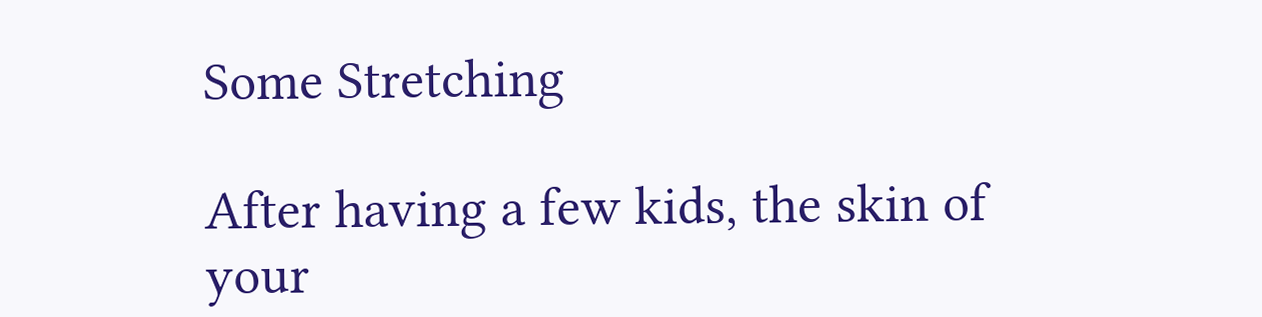Some Stretching

After having a few kids, the skin of your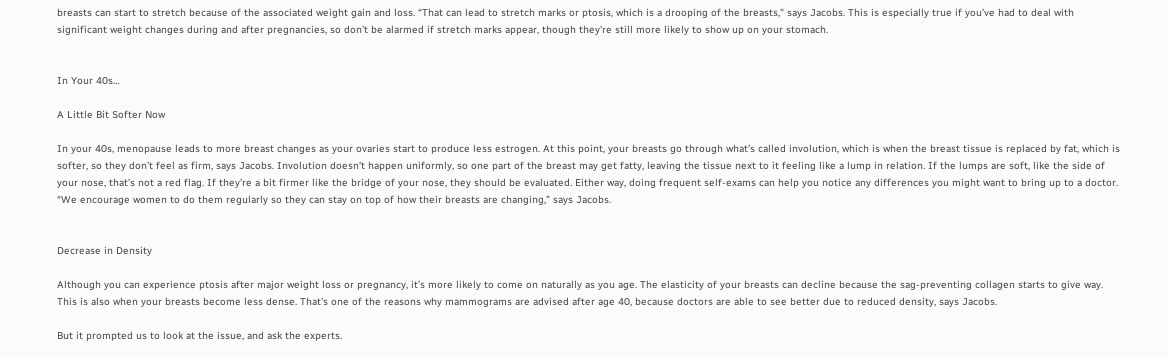breasts can start to stretch because of the associated weight gain and loss. “That can lead to stretch marks or ptosis, which is a drooping of the breasts," says Jacobs. This is especially true if you’ve had to deal with significant weight changes during and after pregnancies, so don’t be alarmed if stretch marks appear, though they’re still more likely to show up on your stomach.


In Your 40s…

A Little Bit Softer Now

In your 40s, menopause leads to more breast changes as your ovaries start to produce less estrogen. At this point, your breasts go through what’s called involution, which is when the breast tissue is replaced by fat, which is softer, so they don’t feel as firm, says Jacobs. Involution doesn’t happen uniformly, so one part of the breast may get fatty, leaving the tissue next to it feeling like a lump in relation. If the lumps are soft, like the side of your nose, that’s not a red flag. If they’re a bit firmer like the bridge of your nose, they should be evaluated. Either way, doing frequent self-exams can help you notice any differences you might want to bring up to a doctor. “We encourage women to do them regularly so they can stay on top of how their breasts are changing,” says Jacobs.


Decrease in Density

Although you can experience ptosis after major weight loss or pregnancy, it’s more likely to come on naturally as you age. The elasticity of your breasts can decline because the sag-preventing collagen starts to give way. This is also when your breasts become less dense. That's one of the reasons why mammograms are advised after age 40, because doctors are able to see better due to reduced density, says Jacobs.

But it prompted us to look at the issue, and ask the experts.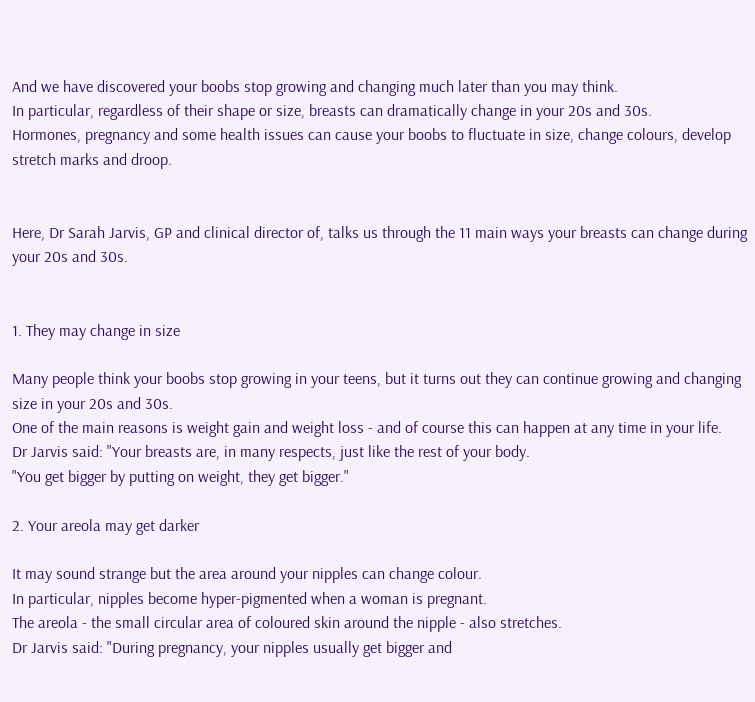And we have discovered your boobs stop growing and changing much later than you may think.
In particular, regardless of their shape or size, breasts can dramatically change in your 20s and 30s.
Hormones, pregnancy and some health issues can cause your boobs to fluctuate in size, change colours, develop stretch marks and droop.


Here, Dr Sarah Jarvis, GP and clinical director of, talks us through the 11 main ways your breasts can change during your 20s and 30s.


1. They may change in size

Many people think your boobs stop growing in your teens, but it turns out they can continue growing and changing size in your 20s and 30s.
One of the main reasons is weight gain and weight loss - and of course this can happen at any time in your life.
Dr Jarvis said: "Your breasts are, in many respects, just like the rest of your body.
"You get bigger by putting on weight, they get bigger."

2. Your areola may get darker

It may sound strange but the area around your nipples can change colour.
In particular, nipples become hyper-pigmented when a woman is pregnant.
The areola - the small circular area of coloured skin around the nipple - also stretches.
Dr Jarvis said: "During pregnancy, your nipples usually get bigger and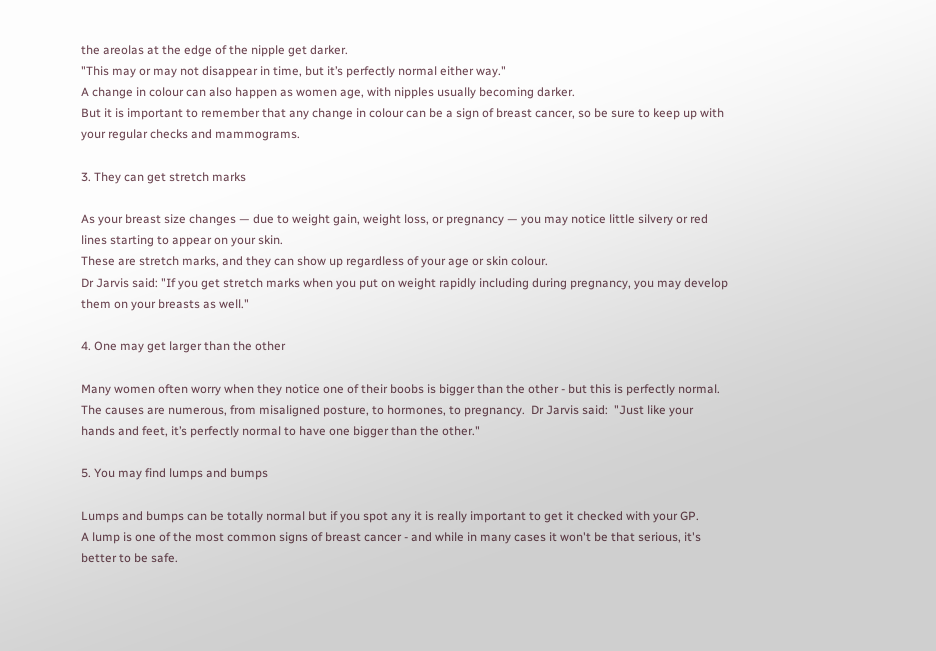the areolas at the edge of the nipple get darker.
"This may or may not disappear in time, but it’s perfectly normal either way."
A change in colour can also happen as women age, with nipples usually becoming darker.
But it is important to remember that any change in colour can be a sign of breast cancer, so be sure to keep up with your regular checks and mammograms.

3. They can get stretch marks

As your breast size changes — due to weight gain, weight loss, or pregnancy — you may notice little silvery or red lines starting to appear on your skin.
These are stretch marks, and they can show up regardless of your age or skin colour.
Dr Jarvis said: "If you get stretch marks when you put on weight rapidly including during pregnancy, you may develop them on your breasts as well."

4. One may get larger than the other

Many women often worry when they notice one of their boobs is bigger than the other - but this is perfectly normal.  The causes are numerous, from misaligned posture, to hormones, to pregnancy.  Dr Jarvis said:  "Just like your hands and feet, it’s perfectly normal to have one bigger than the other."

5. You may find lumps and bumps

Lumps and bumps can be totally normal but if you spot any it is really important to get it checked with your GP.
A lump is one of the most common signs of breast cancer - and while in many cases it won't be that serious, it's better to be safe.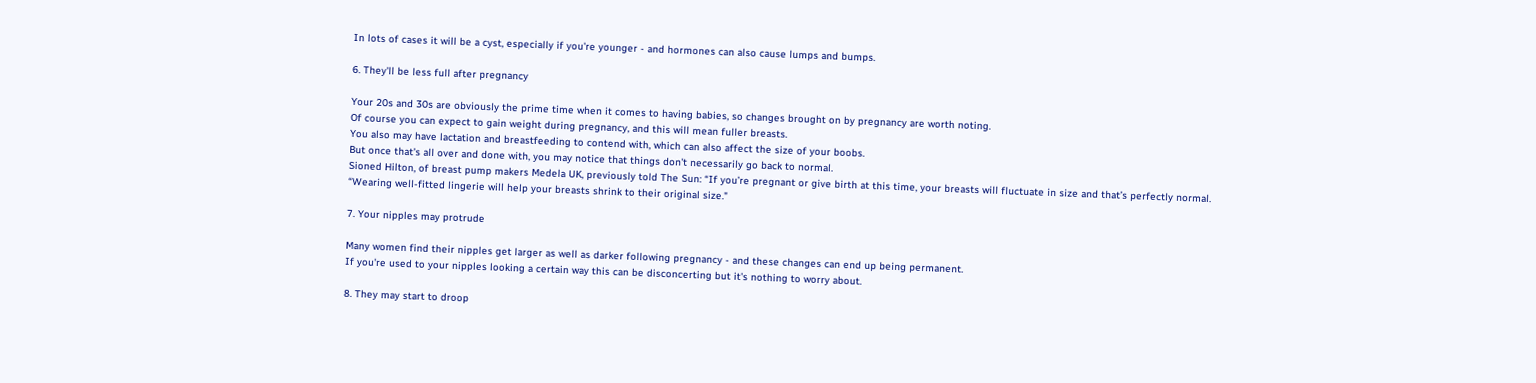In lots of cases it will be a cyst, especially if you're younger - and hormones can also cause lumps and bumps.

6. They'll be less full after pregnancy

Your 20s and 30s are obviously the prime time when it comes to having babies, so changes brought on by pregnancy are worth noting.
Of course you can expect to gain weight during pregnancy, and this will mean fuller breasts.
You also may have lactation and breastfeeding to contend with, which can also affect the size of your boobs.
But once that's all over and done with, you may notice that things don't necessarily go back to normal.
Sioned Hilton, of breast pump makers Medela UK, previously told The Sun: “If you’re pregnant or give birth at this time, your breasts will fluctuate in size and that’s perfectly normal.
“Wearing well-fitted lingerie will help your breasts shrink to their original size."

7. Your nipples may protrude

Many women find their nipples get larger as well as darker following pregnancy - and these changes can end up being permanent.
If you're used to your nipples looking a certain way this can be disconcerting but it's nothing to worry about.

8. They may start to droop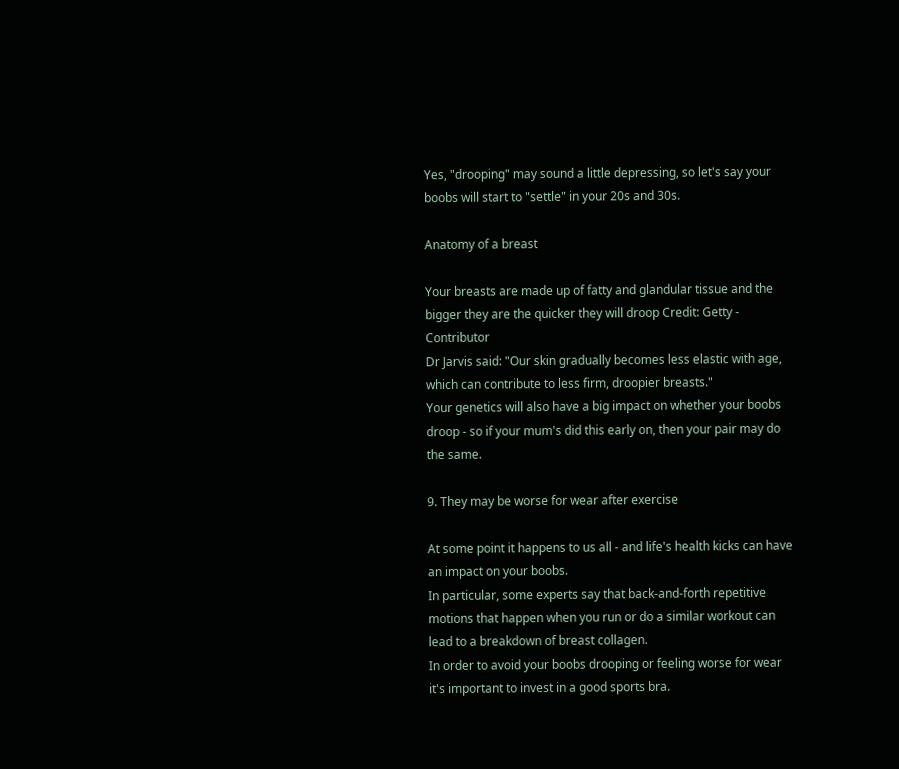Yes, "drooping" may sound a little depressing, so let's say your boobs will start to "settle" in your 20s and 30s.

Anatomy of a breast

Your breasts are made up of fatty and glandular tissue and the bigger they are the quicker they will droop Credit: Getty - Contributor
Dr Jarvis said: "Our skin gradually becomes less elastic with age, which can contribute to less firm, droopier breasts."
Your genetics will also have a big impact on whether your boobs droop - so if your mum's did this early on, then your pair may do the same.

9. They may be worse for wear after exercise

At some point it happens to us all - and life's health kicks can have an impact on your boobs.
In particular, some experts say that back-and-forth repetitive motions that happen when you run or do a similar workout can lead to a breakdown of breast collagen.
In order to avoid your boobs drooping or feeling worse for wear it's important to invest in a good sports bra.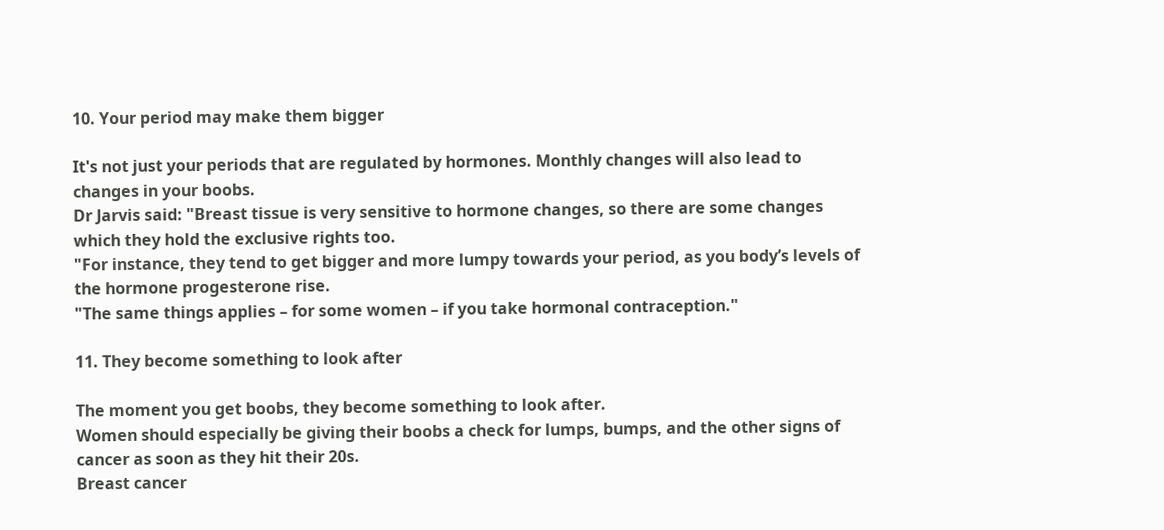10. Your period may make them bigger

It's not just your periods that are regulated by hormones. Monthly changes will also lead to changes in your boobs.
Dr Jarvis said: "Breast tissue is very sensitive to hormone changes, so there are some changes which they hold the exclusive rights too.
"For instance, they tend to get bigger and more lumpy towards your period, as you body’s levels of the hormone progesterone rise.
"The same things applies – for some women – if you take hormonal contraception."

11. They become something to look after

The moment you get boobs, they become something to look after.
Women should especially be giving their boobs a check for lumps, bumps, and the other signs of cancer as soon as they hit their 20s.
Breast cancer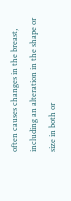often causes changes in the breast, including an alteration in the shape or size in both or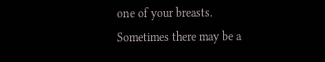one of your breasts.
Sometimes there may be a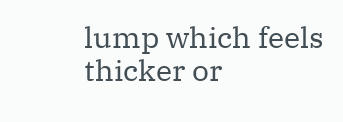lump which feels thicker or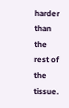harder than the rest of the tissue.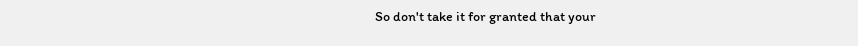So don't take it for granted that your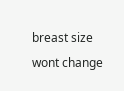breast size wont change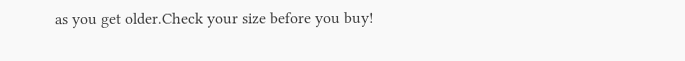as you get older.Check your size before you buy!